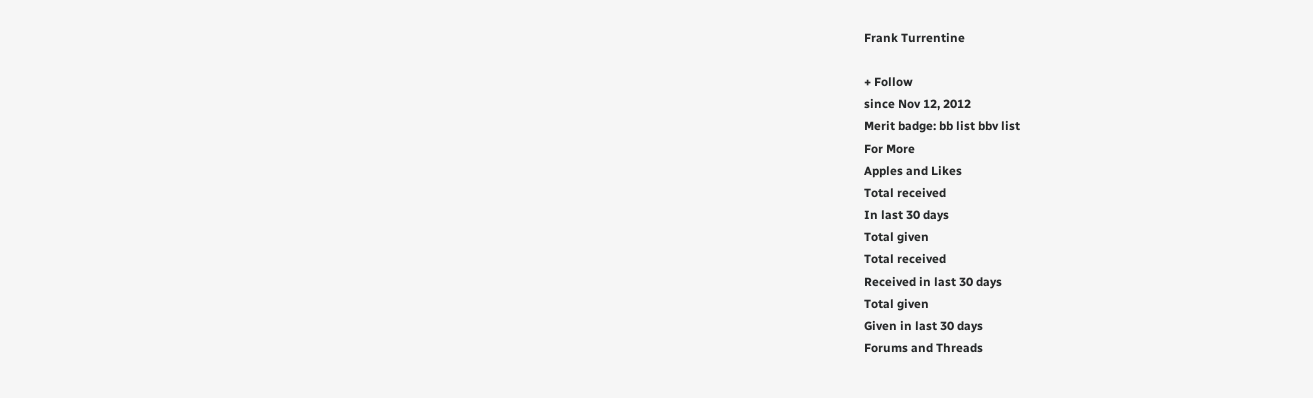Frank Turrentine

+ Follow
since Nov 12, 2012
Merit badge: bb list bbv list
For More
Apples and Likes
Total received
In last 30 days
Total given
Total received
Received in last 30 days
Total given
Given in last 30 days
Forums and Threads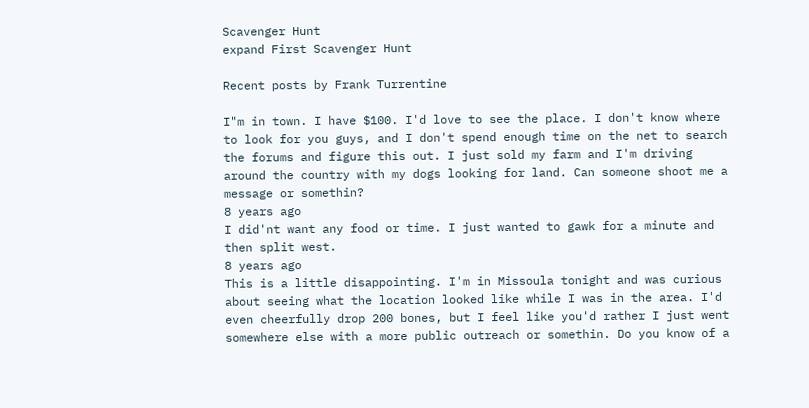Scavenger Hunt
expand First Scavenger Hunt

Recent posts by Frank Turrentine

I"m in town. I have $100. I'd love to see the place. I don't know where to look for you guys, and I don't spend enough time on the net to search the forums and figure this out. I just sold my farm and I'm driving around the country with my dogs looking for land. Can someone shoot me a message or somethin?
8 years ago
I did'nt want any food or time. I just wanted to gawk for a minute and then split west.
8 years ago
This is a little disappointing. I'm in Missoula tonight and was curious about seeing what the location looked like while I was in the area. I'd even cheerfully drop 200 bones, but I feel like you'd rather I just went somewhere else with a more public outreach or somethin. Do you know of a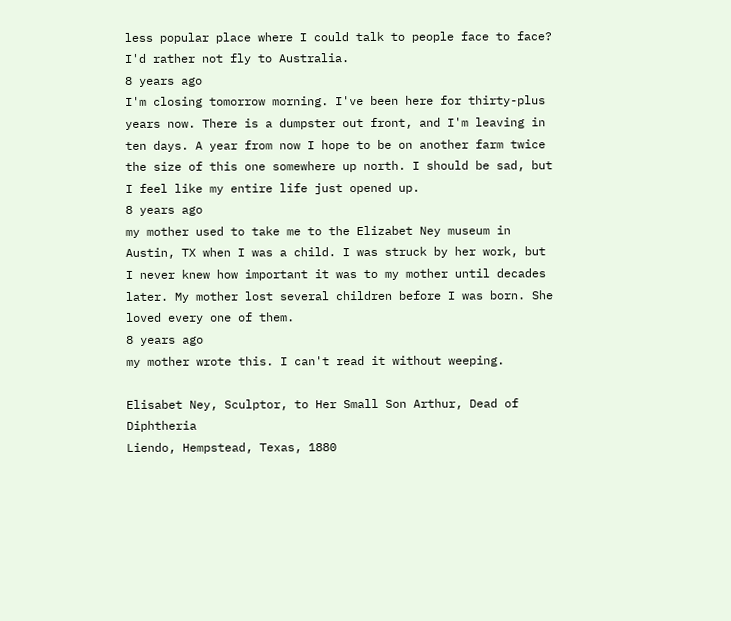less popular place where I could talk to people face to face? I'd rather not fly to Australia.
8 years ago
I'm closing tomorrow morning. I've been here for thirty-plus years now. There is a dumpster out front, and I'm leaving in ten days. A year from now I hope to be on another farm twice the size of this one somewhere up north. I should be sad, but I feel like my entire life just opened up.
8 years ago
my mother used to take me to the Elizabet Ney museum in Austin, TX when I was a child. I was struck by her work, but I never knew how important it was to my mother until decades later. My mother lost several children before I was born. She loved every one of them.
8 years ago
my mother wrote this. I can't read it without weeping.

Elisabet Ney, Sculptor, to Her Small Son Arthur, Dead of Diphtheria
Liendo, Hempstead, Texas, 1880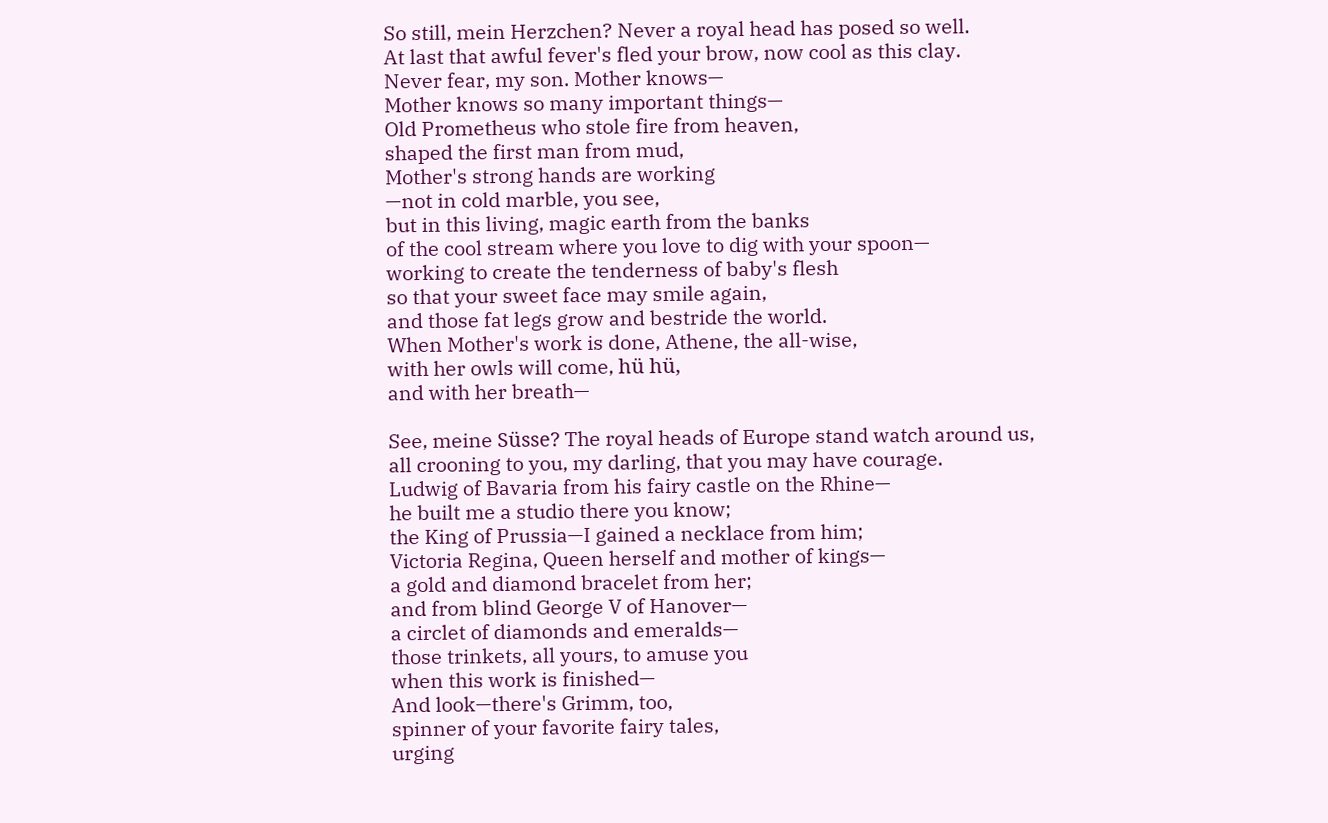So still, mein Herzchen? Never a royal head has posed so well.
At last that awful fever's fled your brow, now cool as this clay.
Never fear, my son. Mother knows—
Mother knows so many important things—
Old Prometheus who stole fire from heaven,
shaped the first man from mud,
Mother's strong hands are working
—not in cold marble, you see,
but in this living, magic earth from the banks
of the cool stream where you love to dig with your spoon—
working to create the tenderness of baby's flesh
so that your sweet face may smile again,
and those fat legs grow and bestride the world.
When Mother's work is done, Athene, the all-wise,
with her owls will come, hü hü,
and with her breath—

See, meine Süsse? The royal heads of Europe stand watch around us,
all crooning to you, my darling, that you may have courage.
Ludwig of Bavaria from his fairy castle on the Rhine—
he built me a studio there you know;
the King of Prussia—I gained a necklace from him;
Victoria Regina, Queen herself and mother of kings—
a gold and diamond bracelet from her;
and from blind George V of Hanover—
a circlet of diamonds and emeralds—
those trinkets, all yours, to amuse you
when this work is finished—
And look—there's Grimm, too,
spinner of your favorite fairy tales,
urging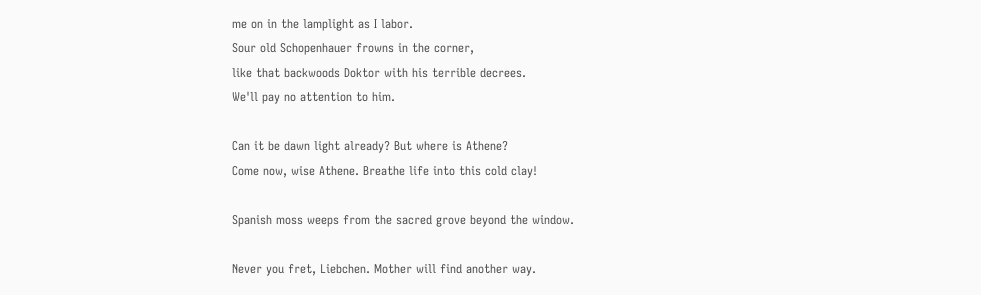me on in the lamplight as I labor.
Sour old Schopenhauer frowns in the corner,
like that backwoods Doktor with his terrible decrees.
We'll pay no attention to him.

Can it be dawn light already? But where is Athene?
Come now, wise Athene. Breathe life into this cold clay!

Spanish moss weeps from the sacred grove beyond the window.

Never you fret, Liebchen. Mother will find another way.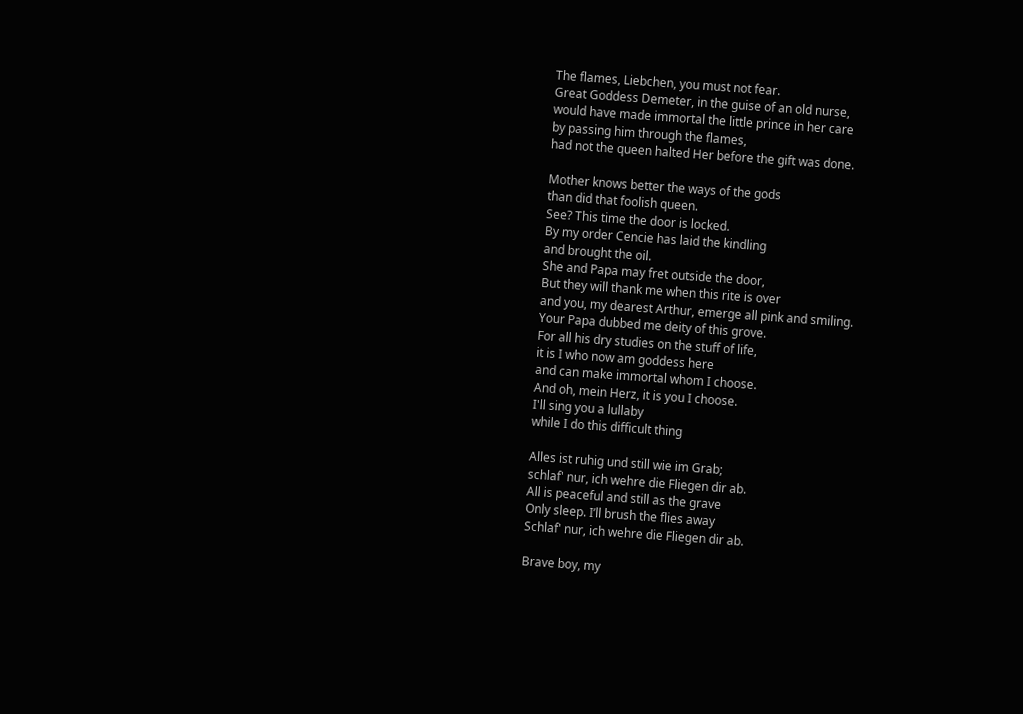The flames, Liebchen, you must not fear.
Great Goddess Demeter, in the guise of an old nurse,
would have made immortal the little prince in her care
by passing him through the flames,
had not the queen halted Her before the gift was done.

Mother knows better the ways of the gods
than did that foolish queen.
See? This time the door is locked.
By my order Cencie has laid the kindling
and brought the oil.
She and Papa may fret outside the door,
But they will thank me when this rite is over
and you, my dearest Arthur, emerge all pink and smiling.
Your Papa dubbed me deity of this grove.
For all his dry studies on the stuff of life,
it is I who now am goddess here
and can make immortal whom I choose.
And oh, mein Herz, it is you I choose.
I'll sing you a lullaby
while I do this difficult thing

Alles ist ruhig und still wie im Grab;
schlaf' nur, ich wehre die Fliegen dir ab.
All is peaceful and still as the grave
Only sleep. I’ll brush the flies away
Schlaf' nur, ich wehre die Fliegen dir ab.

Brave boy, my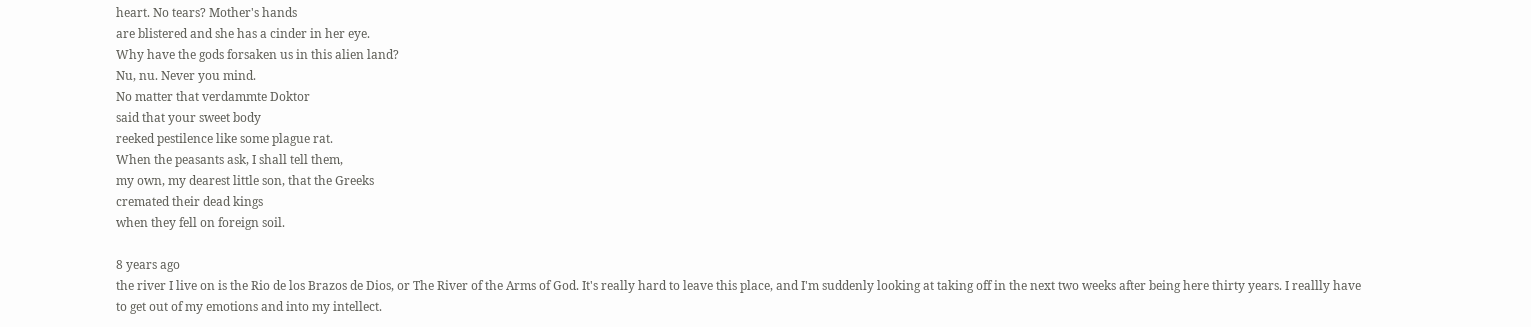heart. No tears? Mother's hands
are blistered and she has a cinder in her eye.
Why have the gods forsaken us in this alien land?
Nu, nu. Never you mind.
No matter that verdammte Doktor
said that your sweet body
reeked pestilence like some plague rat.
When the peasants ask, I shall tell them,
my own, my dearest little son, that the Greeks
cremated their dead kings
when they fell on foreign soil.

8 years ago
the river I live on is the Rio de los Brazos de Dios, or The River of the Arms of God. It's really hard to leave this place, and I'm suddenly looking at taking off in the next two weeks after being here thirty years. I reallly have to get out of my emotions and into my intellect.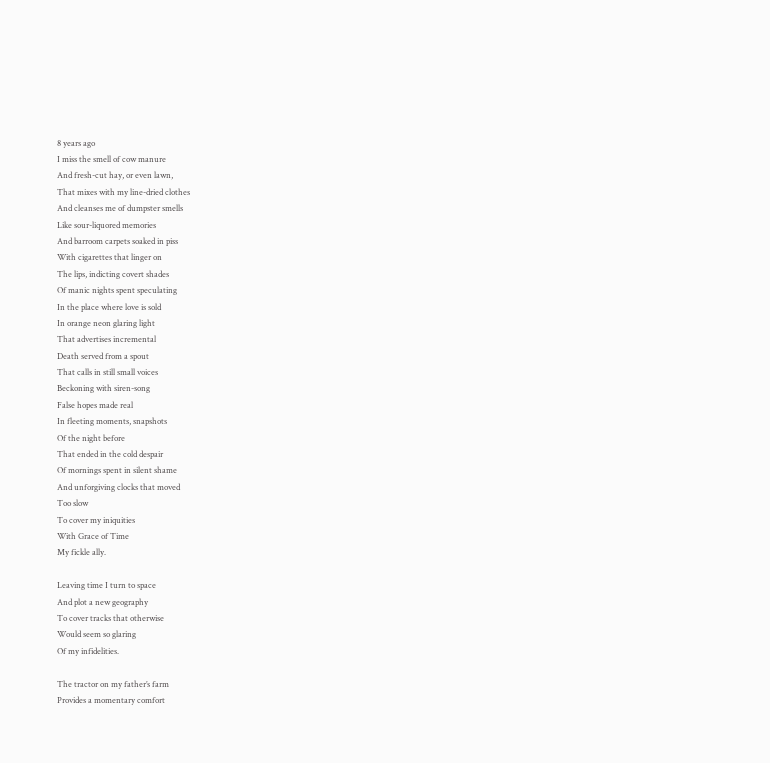8 years ago
I miss the smell of cow manure
And fresh-cut hay, or even lawn,
That mixes with my line-dried clothes
And cleanses me of dumpster smells
Like sour-liquored memories
And barroom carpets soaked in piss
With cigarettes that linger on
The lips, indicting covert shades
Of manic nights spent speculating
In the place where love is sold
In orange neon glaring light
That advertises incremental
Death served from a spout
That calls in still small voices
Beckoning with siren-song
False hopes made real
In fleeting moments, snapshots
Of the night before
That ended in the cold despair
Of mornings spent in silent shame
And unforgiving clocks that moved
Too slow
To cover my iniquities
With Grace of Time
My fickle ally.

Leaving time I turn to space
And plot a new geography
To cover tracks that otherwise
Would seem so glaring
Of my infidelities.

The tractor on my father’s farm
Provides a momentary comfort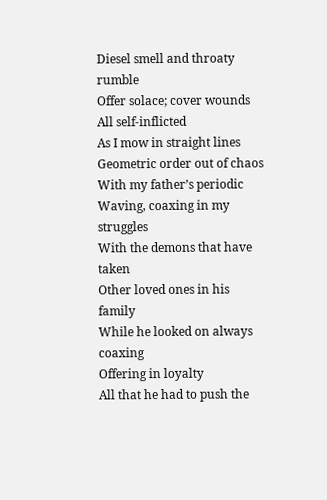Diesel smell and throaty rumble
Offer solace; cover wounds
All self-inflicted
As I mow in straight lines
Geometric order out of chaos
With my father’s periodic
Waving, coaxing in my struggles
With the demons that have taken
Other loved ones in his family
While he looked on always coaxing
Offering in loyalty
All that he had to push the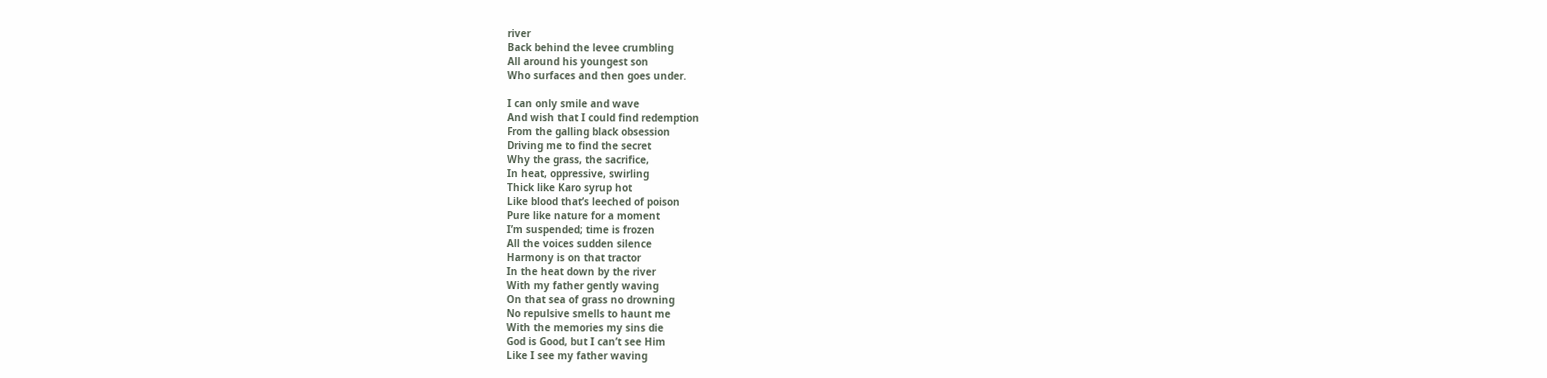river
Back behind the levee crumbling
All around his youngest son
Who surfaces and then goes under.

I can only smile and wave
And wish that I could find redemption
From the galling black obsession
Driving me to find the secret
Why the grass, the sacrifice,
In heat, oppressive, swirling
Thick like Karo syrup hot
Like blood that’s leeched of poison
Pure like nature for a moment
I’m suspended; time is frozen
All the voices sudden silence
Harmony is on that tractor
In the heat down by the river
With my father gently waving
On that sea of grass no drowning
No repulsive smells to haunt me
With the memories my sins die
God is Good, but I can’t see Him
Like I see my father waving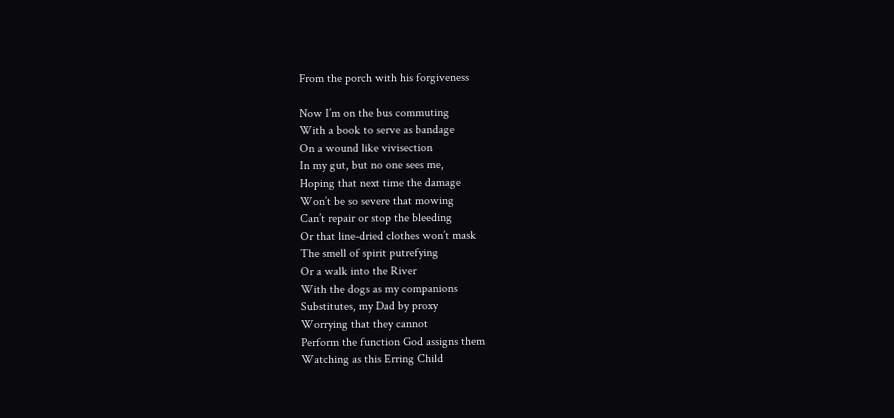From the porch with his forgiveness

Now I’m on the bus commuting
With a book to serve as bandage
On a wound like vivisection
In my gut, but no one sees me,
Hoping that next time the damage
Won’t be so severe that mowing
Can’t repair or stop the bleeding
Or that line-dried clothes won’t mask
The smell of spirit putrefying
Or a walk into the River
With the dogs as my companions
Substitutes, my Dad by proxy
Worrying that they cannot
Perform the function God assigns them
Watching as this Erring Child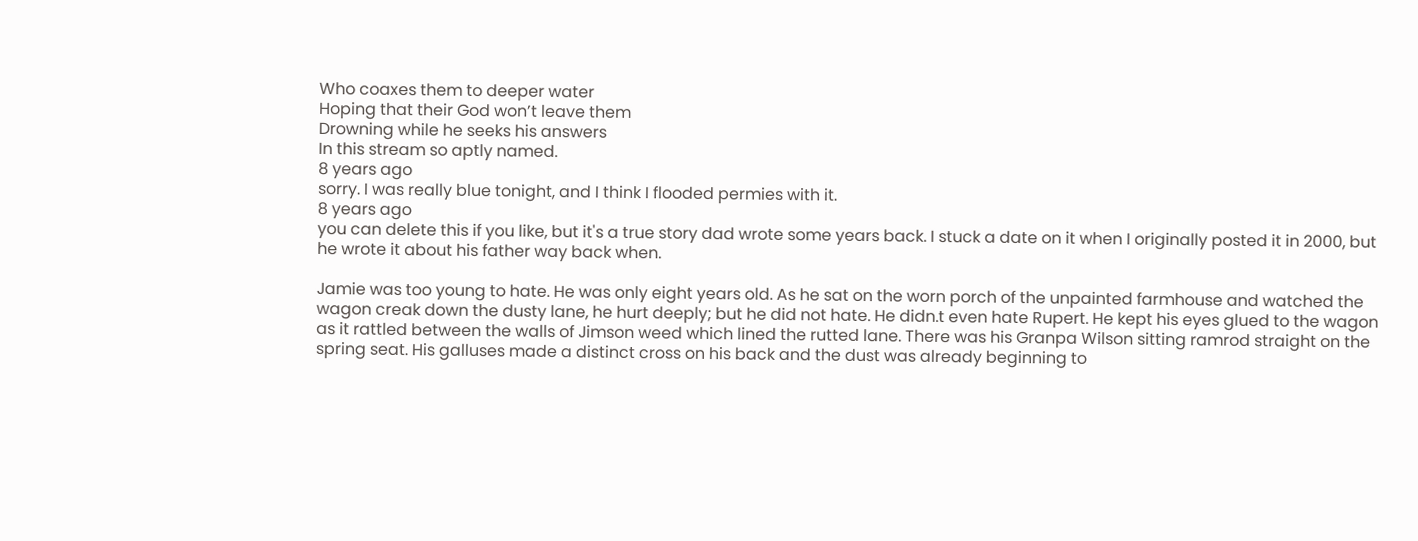Who coaxes them to deeper water
Hoping that their God won’t leave them
Drowning while he seeks his answers
In this stream so aptly named.
8 years ago
sorry. I was really blue tonight, and I think I flooded permies with it.
8 years ago
you can delete this if you like, but it's a true story dad wrote some years back. I stuck a date on it when I originally posted it in 2000, but he wrote it about his father way back when.

Jamie was too young to hate. He was only eight years old. As he sat on the worn porch of the unpainted farmhouse and watched the wagon creak down the dusty lane, he hurt deeply; but he did not hate. He didn.t even hate Rupert. He kept his eyes glued to the wagon as it rattled between the walls of Jimson weed which lined the rutted lane. There was his Granpa Wilson sitting ramrod straight on the spring seat. His galluses made a distinct cross on his back and the dust was already beginning to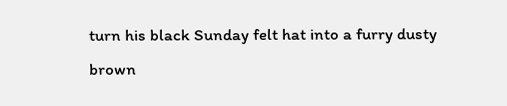turn his black Sunday felt hat into a furry dusty brown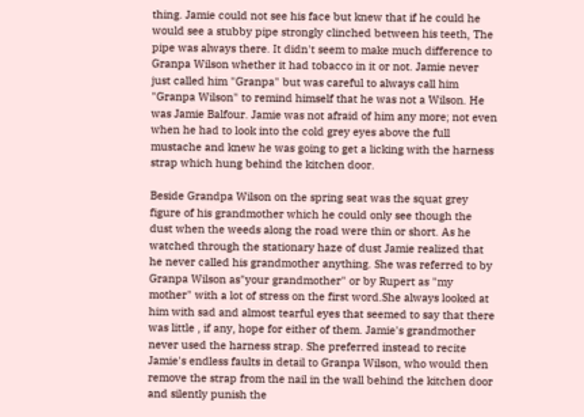thing. Jamie could not see his face but knew that if he could he would see a stubby pipe strongly clinched between his teeth, The pipe was always there. It didn't seem to make much difference to Granpa Wilson whether it had tobacco in it or not. Jamie never just called him "Granpa" but was careful to always call him "Granpa Wilson" to remind himself that he was not a Wilson. He was Jamie Balfour. Jamie was not afraid of him any more; not even when he had to look into the cold grey eyes above the full mustache and knew he was going to get a licking with the harness strap which hung behind the kitchen door.

Beside Grandpa Wilson on the spring seat was the squat grey figure of his grandmother which he could only see though the dust when the weeds along the road were thin or short. As he watched through the stationary haze of dust Jamie realized that he never called his grandmother anything. She was referred to by Granpa Wilson as"your grandmother" or by Rupert as "my mother" with a lot of stress on the first word.She always looked at him with sad and almost tearful eyes that seemed to say that there was little , if any, hope for either of them. Jamie's grandmother never used the harness strap. She preferred instead to recite Jamie's endless faults in detail to Granpa Wilson, who would then remove the strap from the nail in the wall behind the kitchen door and silently punish the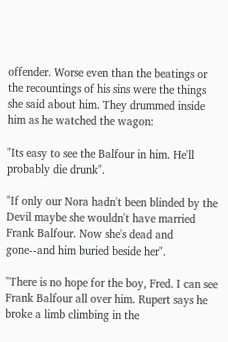offender. Worse even than the beatings or the recountings of his sins were the things she said about him. They drummed inside him as he watched the wagon:

"Its easy to see the Balfour in him. He'll probably die drunk".

"If only our Nora hadn't been blinded by the Devil maybe she wouldn't have married Frank Balfour. Now she's dead and gone--and him buried beside her".

"There is no hope for the boy, Fred. I can see Frank Balfour all over him. Rupert says he broke a limb climbing in the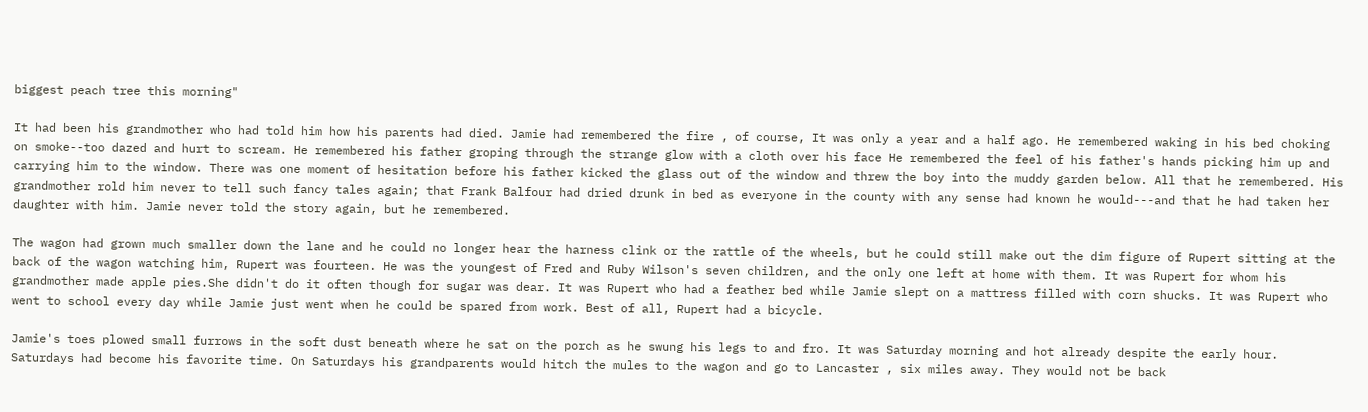biggest peach tree this morning"

It had been his grandmother who had told him how his parents had died. Jamie had remembered the fire , of course, It was only a year and a half ago. He remembered waking in his bed choking on smoke--too dazed and hurt to scream. He remembered his father groping through the strange glow with a cloth over his face He remembered the feel of his father's hands picking him up and carrying him to the window. There was one moment of hesitation before his father kicked the glass out of the window and threw the boy into the muddy garden below. All that he remembered. His grandmother rold him never to tell such fancy tales again; that Frank Balfour had dried drunk in bed as everyone in the county with any sense had known he would---and that he had taken her daughter with him. Jamie never told the story again, but he remembered.

The wagon had grown much smaller down the lane and he could no longer hear the harness clink or the rattle of the wheels, but he could still make out the dim figure of Rupert sitting at the back of the wagon watching him, Rupert was fourteen. He was the youngest of Fred and Ruby Wilson's seven children, and the only one left at home with them. It was Rupert for whom his grandmother made apple pies.She didn't do it often though for sugar was dear. It was Rupert who had a feather bed while Jamie slept on a mattress filled with corn shucks. It was Rupert who went to school every day while Jamie just went when he could be spared from work. Best of all, Rupert had a bicycle.

Jamie's toes plowed small furrows in the soft dust beneath where he sat on the porch as he swung his legs to and fro. It was Saturday morning and hot already despite the early hour. Saturdays had become his favorite time. On Saturdays his grandparents would hitch the mules to the wagon and go to Lancaster , six miles away. They would not be back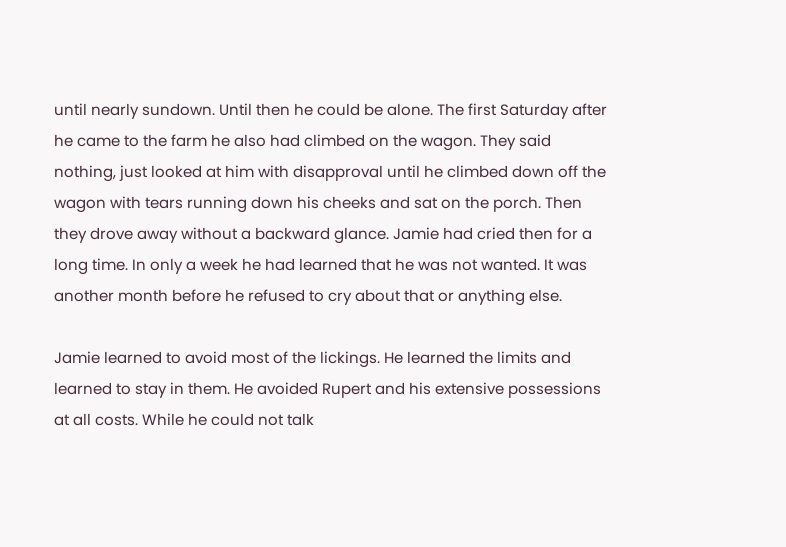until nearly sundown. Until then he could be alone. The first Saturday after he came to the farm he also had climbed on the wagon. They said nothing, just looked at him with disapproval until he climbed down off the wagon with tears running down his cheeks and sat on the porch. Then they drove away without a backward glance. Jamie had cried then for a long time. In only a week he had learned that he was not wanted. It was another month before he refused to cry about that or anything else.

Jamie learned to avoid most of the lickings. He learned the limits and learned to stay in them. He avoided Rupert and his extensive possessions at all costs. While he could not talk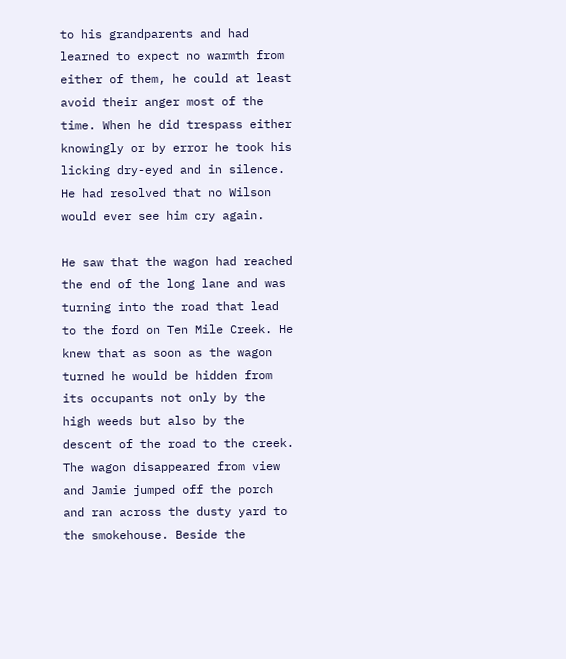to his grandparents and had learned to expect no warmth from either of them, he could at least avoid their anger most of the time. When he did trespass either knowingly or by error he took his licking dry-eyed and in silence. He had resolved that no Wilson would ever see him cry again.

He saw that the wagon had reached the end of the long lane and was turning into the road that lead to the ford on Ten Mile Creek. He knew that as soon as the wagon turned he would be hidden from its occupants not only by the high weeds but also by the descent of the road to the creek. The wagon disappeared from view and Jamie jumped off the porch and ran across the dusty yard to the smokehouse. Beside the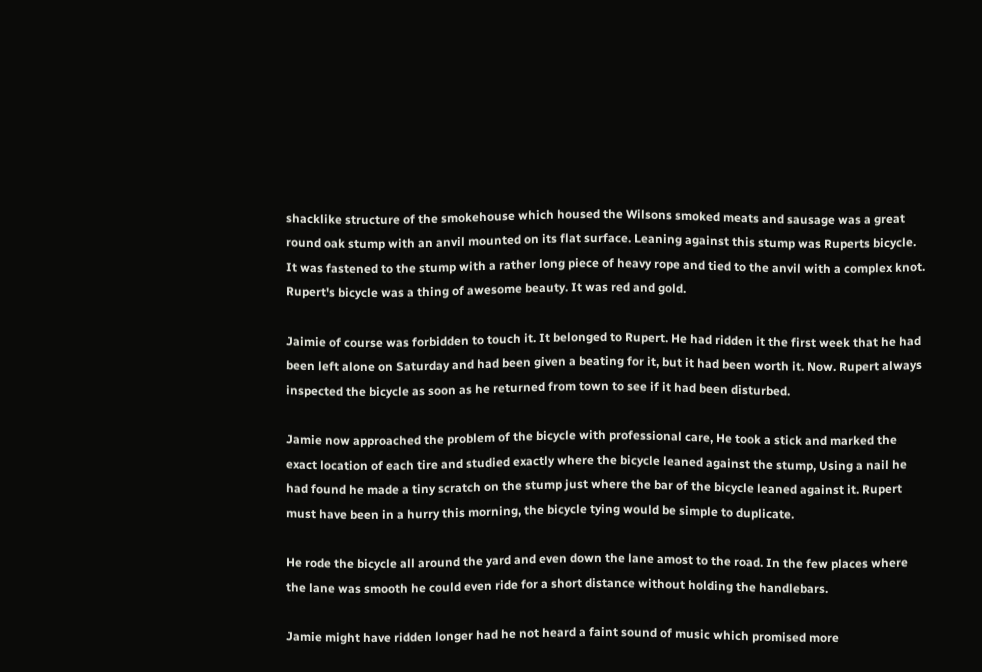shacklike structure of the smokehouse which housed the Wilsons smoked meats and sausage was a great round oak stump with an anvil mounted on its flat surface. Leaning against this stump was Ruperts bicycle. It was fastened to the stump with a rather long piece of heavy rope and tied to the anvil with a complex knot. Rupert's bicycle was a thing of awesome beauty. It was red and gold.

Jaimie of course was forbidden to touch it. It belonged to Rupert. He had ridden it the first week that he had been left alone on Saturday and had been given a beating for it, but it had been worth it. Now. Rupert always inspected the bicycle as soon as he returned from town to see if it had been disturbed.

Jamie now approached the problem of the bicycle with professional care, He took a stick and marked the exact location of each tire and studied exactly where the bicycle leaned against the stump, Using a nail he had found he made a tiny scratch on the stump just where the bar of the bicycle leaned against it. Rupert must have been in a hurry this morning, the bicycle tying would be simple to duplicate.

He rode the bicycle all around the yard and even down the lane amost to the road. In the few places where the lane was smooth he could even ride for a short distance without holding the handlebars.

Jamie might have ridden longer had he not heard a faint sound of music which promised more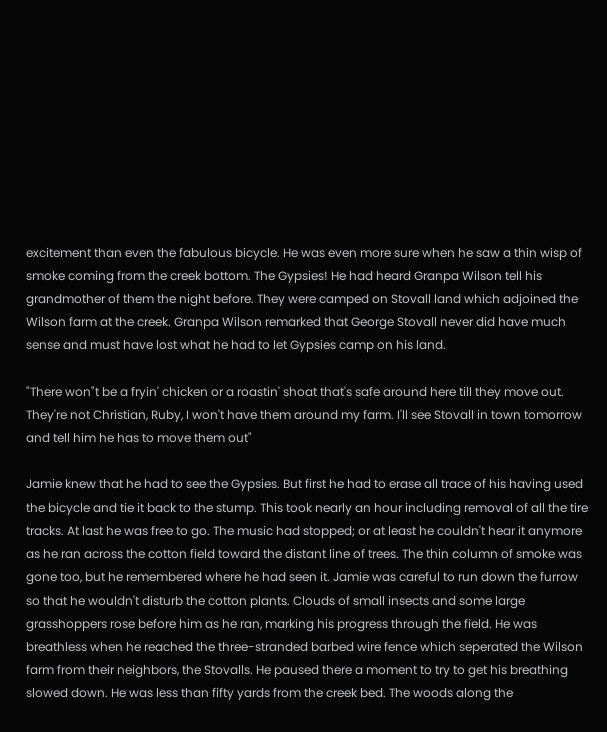excitement than even the fabulous bicycle. He was even more sure when he saw a thin wisp of smoke coming from the creek bottom. The Gypsies! He had heard Granpa Wilson tell his grandmother of them the night before. They were camped on Stovall land which adjoined the Wilson farm at the creek. Granpa Wilson remarked that George Stovall never did have much sense and must have lost what he had to let Gypsies camp on his land.

"There won"t be a fryin' chicken or a roastin' shoat that's safe around here till they move out. They're not Christian, Ruby, I won't have them around my farm. I'll see Stovall in town tomorrow and tell him he has to move them out"

Jamie knew that he had to see the Gypsies. But first he had to erase all trace of his having used the bicycle and tie it back to the stump. This took nearly an hour including removal of all the tire tracks. At last he was free to go. The music had stopped; or at least he couldn't hear it anymore as he ran across the cotton field toward the distant line of trees. The thin column of smoke was gone too, but he remembered where he had seen it. Jamie was careful to run down the furrow so that he wouldn't disturb the cotton plants. Clouds of small insects and some large grasshoppers rose before him as he ran, marking his progress through the field. He was breathless when he reached the three-stranded barbed wire fence which seperated the Wilson farm from their neighbors, the Stovalls. He paused there a moment to try to get his breathing slowed down. He was less than fifty yards from the creek bed. The woods along the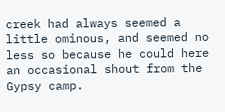creek had always seemed a little ominous, and seemed no less so because he could here an occasional shout from the Gypsy camp.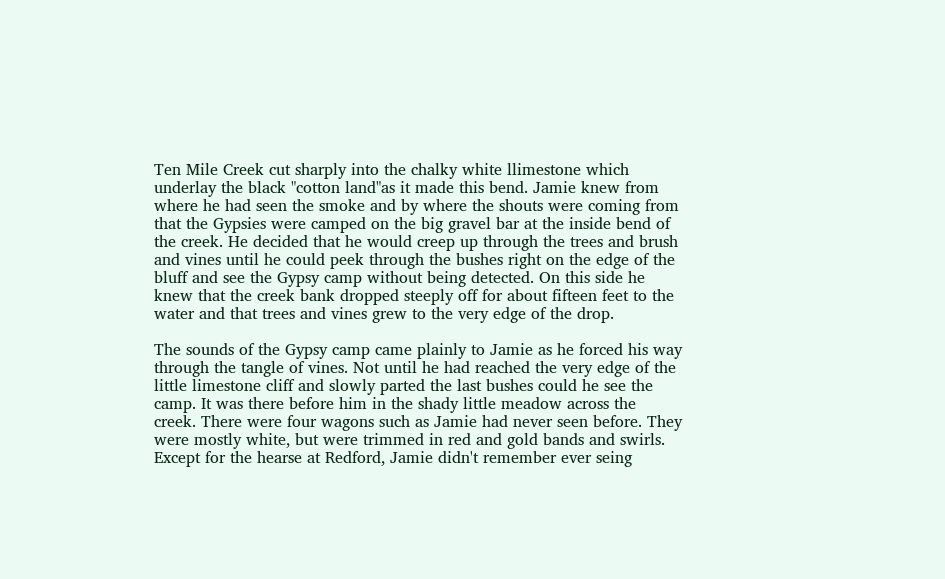Ten Mile Creek cut sharply into the chalky white llimestone which underlay the black "cotton land"as it made this bend. Jamie knew from where he had seen the smoke and by where the shouts were coming from that the Gypsies were camped on the big gravel bar at the inside bend of the creek. He decided that he would creep up through the trees and brush and vines until he could peek through the bushes right on the edge of the bluff and see the Gypsy camp without being detected. On this side he knew that the creek bank dropped steeply off for about fifteen feet to the water and that trees and vines grew to the very edge of the drop.

The sounds of the Gypsy camp came plainly to Jamie as he forced his way through the tangle of vines. Not until he had reached the very edge of the little limestone cliff and slowly parted the last bushes could he see the camp. It was there before him in the shady little meadow across the creek. There were four wagons such as Jamie had never seen before. They were mostly white, but were trimmed in red and gold bands and swirls. Except for the hearse at Redford, Jamie didn't remember ever seing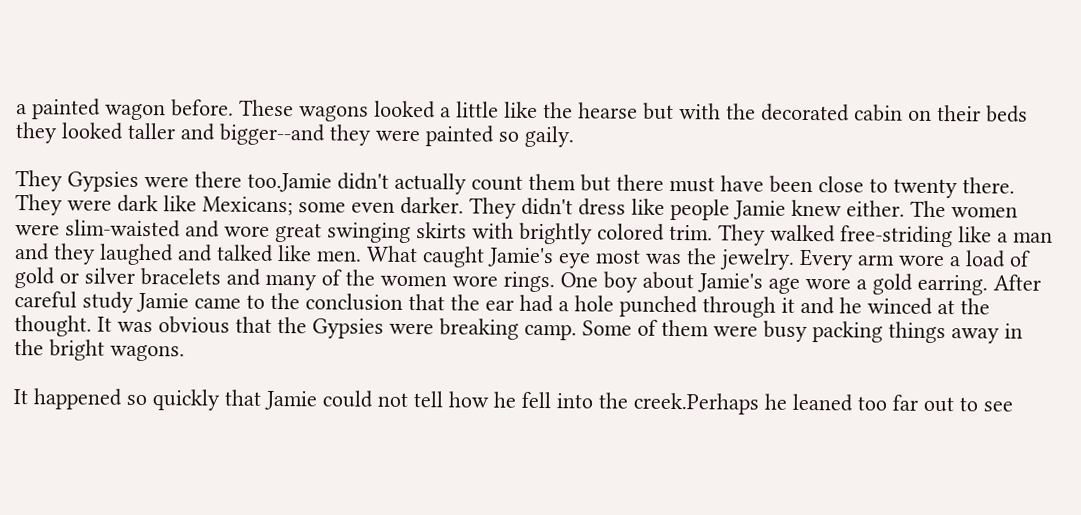a painted wagon before. These wagons looked a little like the hearse but with the decorated cabin on their beds they looked taller and bigger--and they were painted so gaily.

They Gypsies were there too.Jamie didn't actually count them but there must have been close to twenty there. They were dark like Mexicans; some even darker. They didn't dress like people Jamie knew either. The women were slim-waisted and wore great swinging skirts with brightly colored trim. They walked free-striding like a man and they laughed and talked like men. What caught Jamie's eye most was the jewelry. Every arm wore a load of gold or silver bracelets and many of the women wore rings. One boy about Jamie's age wore a gold earring. After careful study Jamie came to the conclusion that the ear had a hole punched through it and he winced at the thought. It was obvious that the Gypsies were breaking camp. Some of them were busy packing things away in the bright wagons.

It happened so quickly that Jamie could not tell how he fell into the creek.Perhaps he leaned too far out to see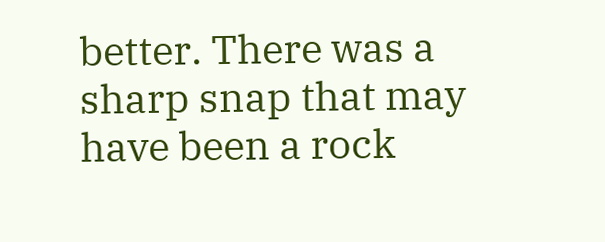better. There was a sharp snap that may have been a rock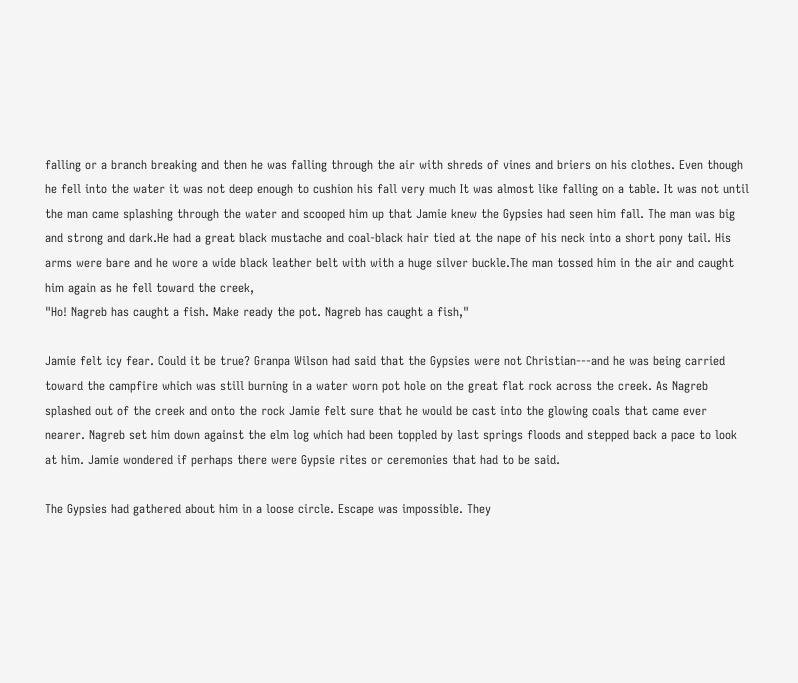falling or a branch breaking and then he was falling through the air with shreds of vines and briers on his clothes. Even though he fell into the water it was not deep enough to cushion his fall very much It was almost like falling on a table. It was not until the man came splashing through the water and scooped him up that Jamie knew the Gypsies had seen him fall. The man was big and strong and dark.He had a great black mustache and coal-black hair tied at the nape of his neck into a short pony tail. His arms were bare and he wore a wide black leather belt with with a huge silver buckle.The man tossed him in the air and caught him again as he fell toward the creek,
"Ho! Nagreb has caught a fish. Make ready the pot. Nagreb has caught a fish,"

Jamie felt icy fear. Could it be true? Granpa Wilson had said that the Gypsies were not Christian---and he was being carried toward the campfire which was still burning in a water worn pot hole on the great flat rock across the creek. As Nagreb splashed out of the creek and onto the rock Jamie felt sure that he would be cast into the glowing coals that came ever nearer. Nagreb set him down against the elm log which had been toppled by last springs floods and stepped back a pace to look at him. Jamie wondered if perhaps there were Gypsie rites or ceremonies that had to be said.

The Gypsies had gathered about him in a loose circle. Escape was impossible. They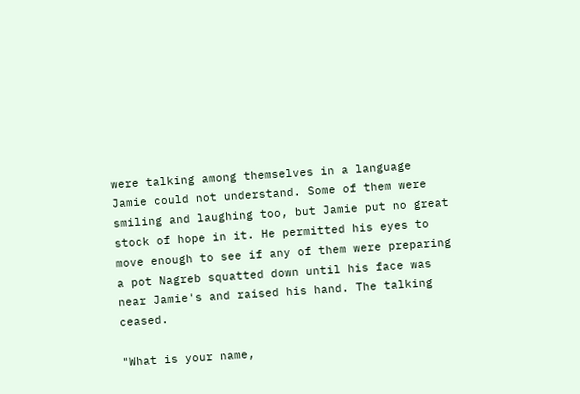were talking among themselves in a language Jamie could not understand. Some of them were smiling and laughing too, but Jamie put no great stock of hope in it. He permitted his eyes to move enough to see if any of them were preparing a pot Nagreb squatted down until his face was near Jamie's and raised his hand. The talking ceased.

"What is your name,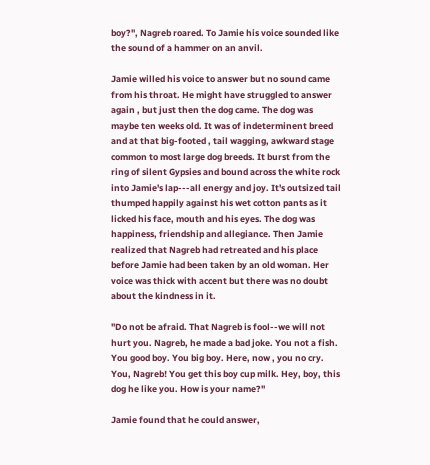boy?", Nagreb roared. To Jamie his voice sounded like the sound of a hammer on an anvil.

Jamie willed his voice to answer but no sound came from his throat. He might have struggled to answer again , but just then the dog came. The dog was maybe ten weeks old. It was of indeterminent breed and at that big-footed , tail wagging, awkward stage common to most large dog breeds. It burst from the ring of silent Gypsies and bound across the white rock into Jamie's lap---all energy and joy. It's outsized tail thumped happily against his wet cotton pants as it licked his face, mouth and his eyes. The dog was happiness, friendship and allegiance. Then Jamie realized that Nagreb had retreated and his place before Jamie had been taken by an old woman. Her voice was thick with accent but there was no doubt about the kindness in it.

"Do not be afraid. That Nagreb is fool--we will not hurt you. Nagreb, he made a bad joke. You not a fish. You good boy. You big boy. Here, now , you no cry. You, Nagreb! You get this boy cup milk. Hey, boy, this dog he like you. How is your name?"

Jamie found that he could answer,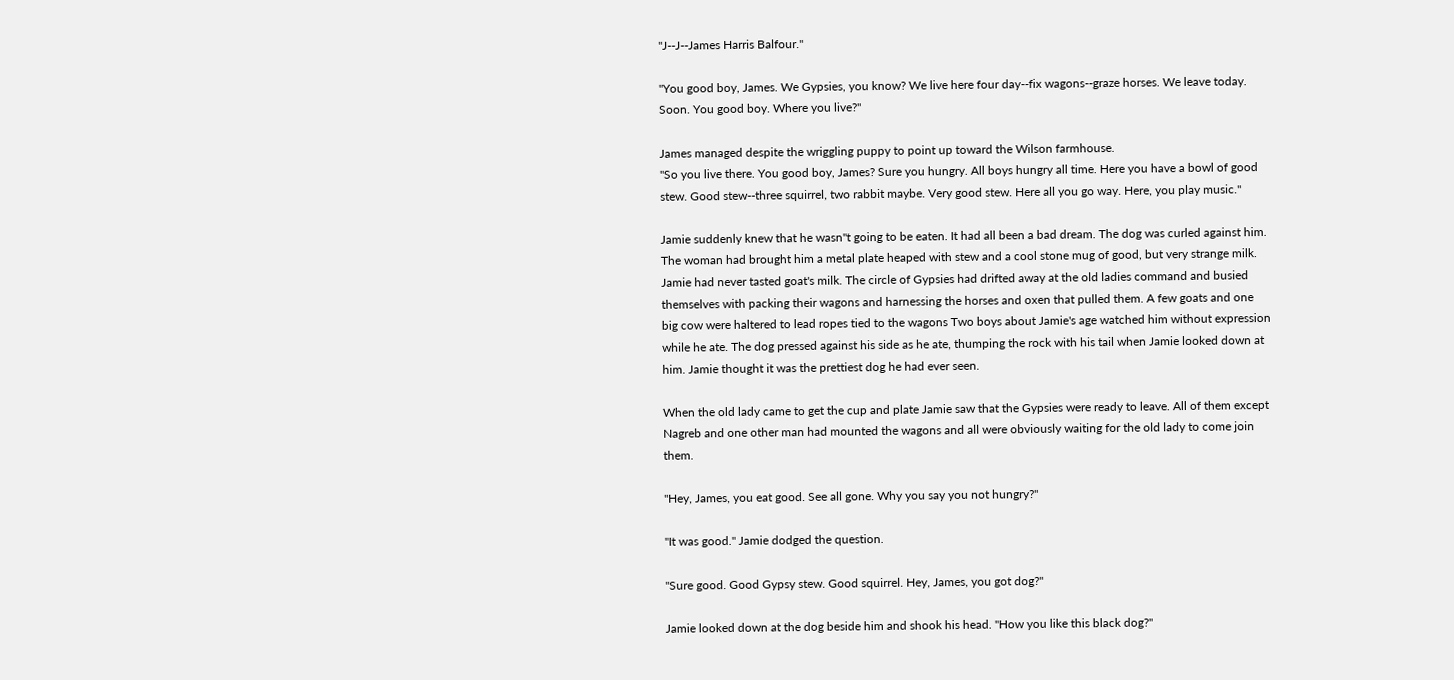"J--J--James Harris Balfour."

"You good boy, James. We Gypsies, you know? We live here four day--fix wagons--graze horses. We leave today. Soon. You good boy. Where you live?"

James managed despite the wriggling puppy to point up toward the Wilson farmhouse.
"So you live there. You good boy, James? Sure you hungry. All boys hungry all time. Here you have a bowl of good stew. Good stew--three squirrel, two rabbit maybe. Very good stew. Here all you go way. Here, you play music."

Jamie suddenly knew that he wasn"t going to be eaten. It had all been a bad dream. The dog was curled against him. The woman had brought him a metal plate heaped with stew and a cool stone mug of good, but very strange milk. Jamie had never tasted goat's milk. The circle of Gypsies had drifted away at the old ladies command and busied themselves with packing their wagons and harnessing the horses and oxen that pulled them. A few goats and one big cow were haltered to lead ropes tied to the wagons Two boys about Jamie's age watched him without expression while he ate. The dog pressed against his side as he ate, thumping the rock with his tail when Jamie looked down at him. Jamie thought it was the prettiest dog he had ever seen.

When the old lady came to get the cup and plate Jamie saw that the Gypsies were ready to leave. All of them except Nagreb and one other man had mounted the wagons and all were obviously waiting for the old lady to come join them.

"Hey, James, you eat good. See all gone. Why you say you not hungry?"

"It was good." Jamie dodged the question.

"Sure good. Good Gypsy stew. Good squirrel. Hey, James, you got dog?"

Jamie looked down at the dog beside him and shook his head. "How you like this black dog?"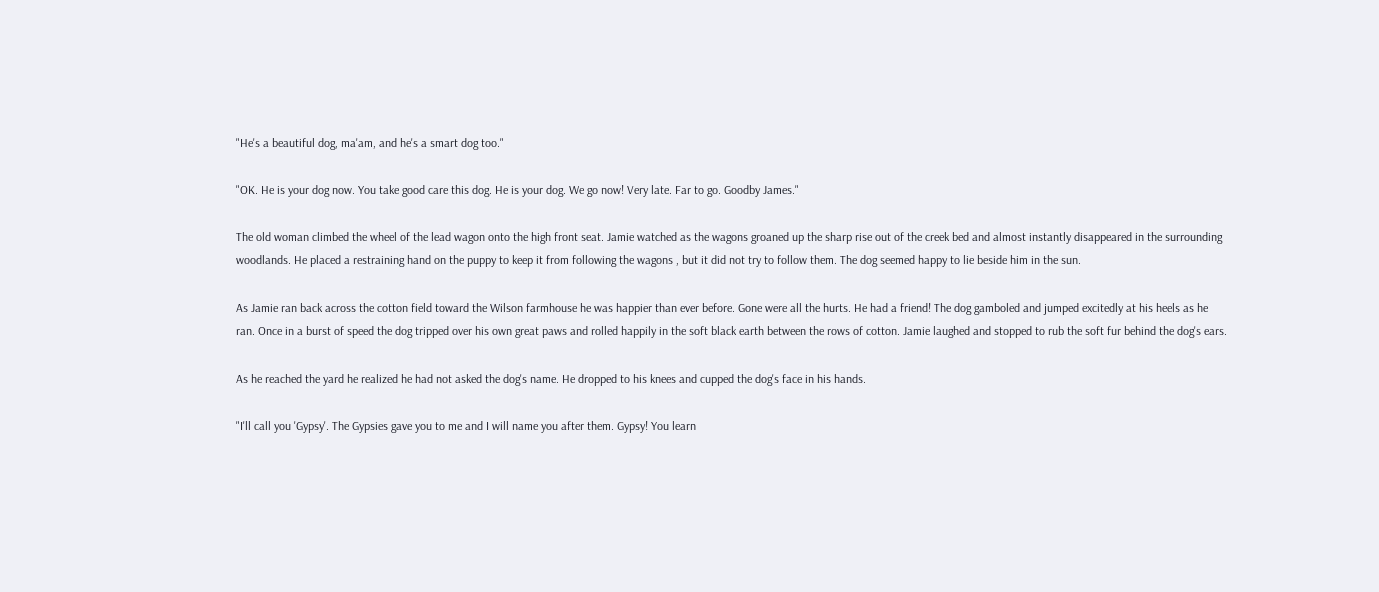"He's a beautiful dog, ma'am, and he's a smart dog too."

"OK. He is your dog now. You take good care this dog. He is your dog. We go now! Very late. Far to go. Goodby James."

The old woman climbed the wheel of the lead wagon onto the high front seat. Jamie watched as the wagons groaned up the sharp rise out of the creek bed and almost instantly disappeared in the surrounding woodlands. He placed a restraining hand on the puppy to keep it from following the wagons , but it did not try to follow them. The dog seemed happy to lie beside him in the sun.

As Jamie ran back across the cotton field toward the Wilson farmhouse he was happier than ever before. Gone were all the hurts. He had a friend! The dog gamboled and jumped excitedly at his heels as he ran. Once in a burst of speed the dog tripped over his own great paws and rolled happily in the soft black earth between the rows of cotton. Jamie laughed and stopped to rub the soft fur behind the dog's ears.

As he reached the yard he realized he had not asked the dog's name. He dropped to his knees and cupped the dog's face in his hands.

"I'll call you 'Gypsy'. The Gypsies gave you to me and I will name you after them. Gypsy! You learn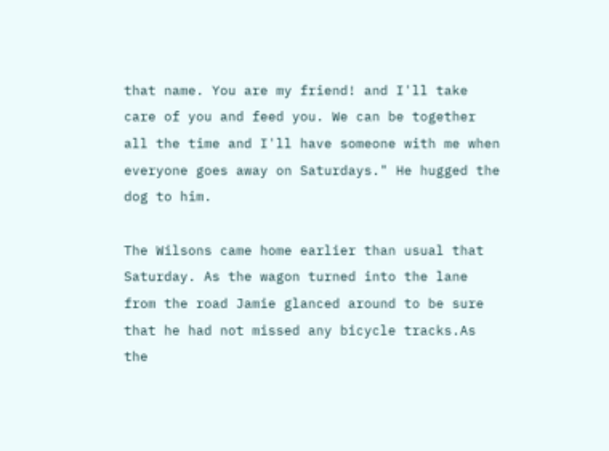that name. You are my friend! and I'll take care of you and feed you. We can be together all the time and I'll have someone with me when everyone goes away on Saturdays." He hugged the dog to him.

The Wilsons came home earlier than usual that Saturday. As the wagon turned into the lane from the road Jamie glanced around to be sure that he had not missed any bicycle tracks.As the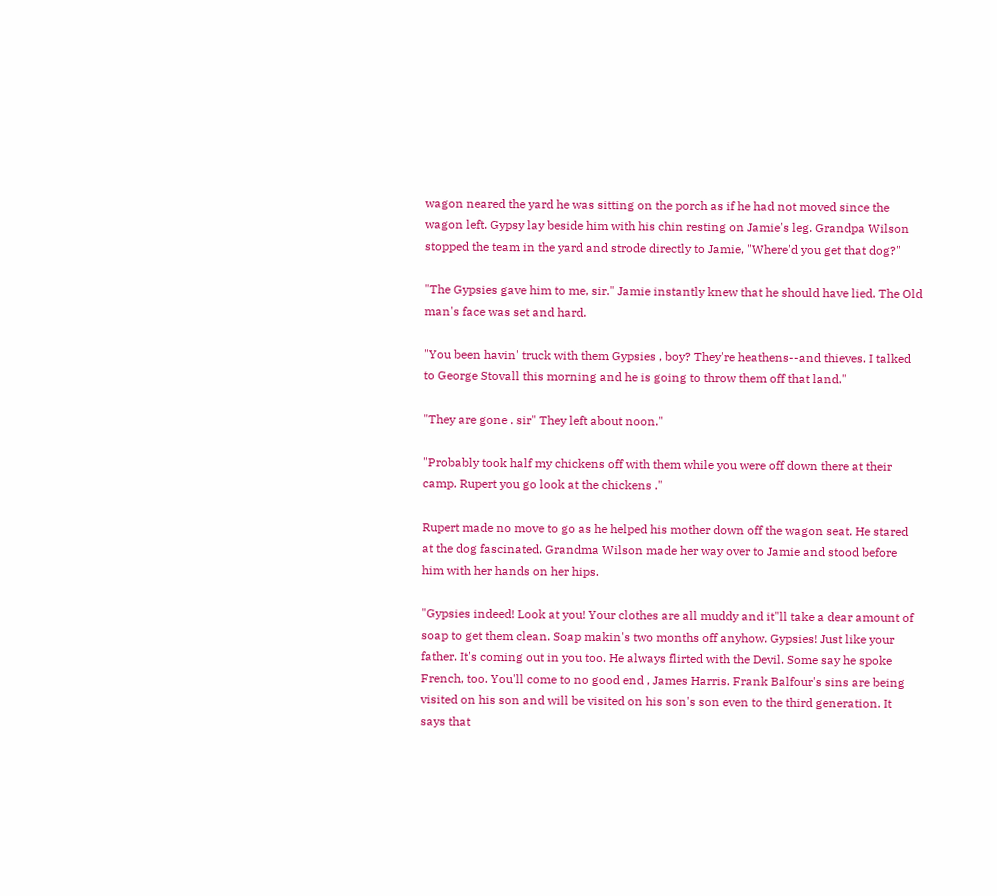wagon neared the yard he was sitting on the porch as if he had not moved since the wagon left. Gypsy lay beside him with his chin resting on Jamie's leg. Grandpa Wilson stopped the team in the yard and strode directly to Jamie, "Where'd you get that dog?"

"The Gypsies gave him to me, sir." Jamie instantly knew that he should have lied. The Old man's face was set and hard.

"You been havin' truck with them Gypsies , boy? They're heathens--and thieves. I talked to George Stovall this morning and he is going to throw them off that land."

"They are gone . sir" They left about noon."

"Probably took half my chickens off with them while you were off down there at their camp. Rupert you go look at the chickens ."

Rupert made no move to go as he helped his mother down off the wagon seat. He stared at the dog fascinated. Grandma Wilson made her way over to Jamie and stood before him with her hands on her hips.

"Gypsies indeed! Look at you! Your clothes are all muddy and it"ll take a dear amount of soap to get them clean. Soap makin's two months off anyhow. Gypsies! Just like your father. It's coming out in you too. He always flirted with the Devil. Some say he spoke French, too. You'll come to no good end , James Harris. Frank Balfour's sins are being visited on his son and will be visited on his son's son even to the third generation. It says that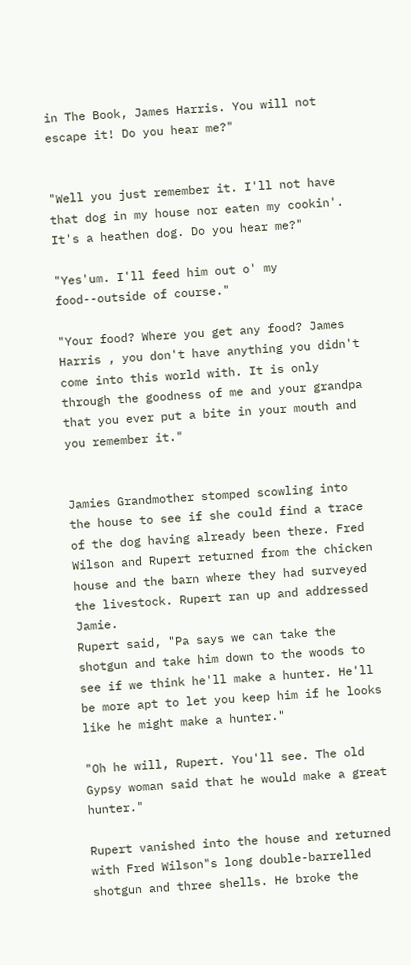in The Book, James Harris. You will not escape it! Do you hear me?"


"Well you just remember it. I'll not have that dog in my house nor eaten my cookin'. It's a heathen dog. Do you hear me?"

"Yes'um. I'll feed him out o' my food--outside of course."

"Your food? Where you get any food? James Harris , you don't have anything you didn't come into this world with. It is only through the goodness of me and your grandpa that you ever put a bite in your mouth and you remember it."


Jamies Grandmother stomped scowling into the house to see if she could find a trace of the dog having already been there. Fred Wilson and Rupert returned from the chicken house and the barn where they had surveyed the livestock. Rupert ran up and addressed Jamie.
Rupert said, "Pa says we can take the shotgun and take him down to the woods to see if we think he'll make a hunter. He'll be more apt to let you keep him if he looks like he might make a hunter."

"Oh he will, Rupert. You'll see. The old Gypsy woman said that he would make a great hunter."

Rupert vanished into the house and returned with Fred Wilson"s long double-barrelled shotgun and three shells. He broke the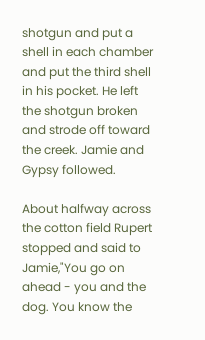shotgun and put a shell in each chamber and put the third shell in his pocket. He left the shotgun broken and strode off toward the creek. Jamie and Gypsy followed.

About halfway across the cotton field Rupert stopped and said to Jamie,"You go on ahead - you and the dog. You know the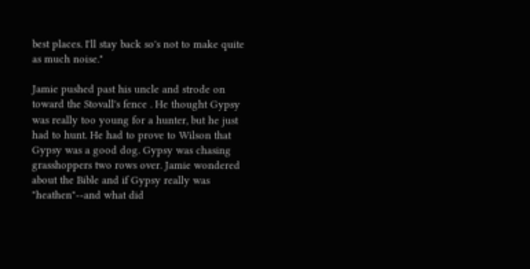best places. I'll stay back so's not to make quite as much noise."

Jamie pushed past his uncle and strode on toward the Stovall's fence . He thought Gypsy was really too young for a hunter, but he just had to hunt. He had to prove to Wilson that Gypsy was a good dog. Gypsy was chasing grasshoppers two rows over. Jamie wondered about the Bible and if Gypsy really was "heathen"--and what did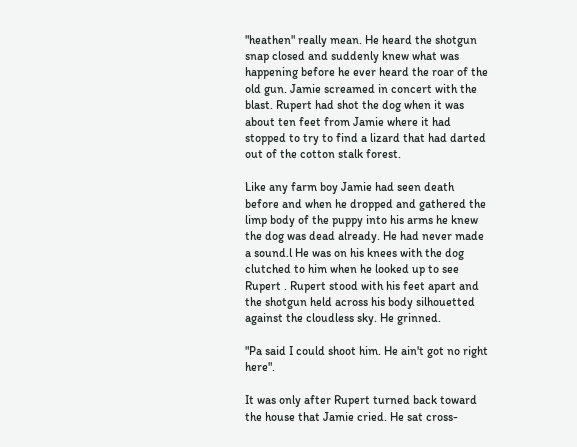"heathen" really mean. He heard the shotgun snap closed and suddenly knew what was happening before he ever heard the roar of the old gun. Jamie screamed in concert with the blast. Rupert had shot the dog when it was about ten feet from Jamie where it had stopped to try to find a lizard that had darted out of the cotton stalk forest.

Like any farm boy Jamie had seen death before and when he dropped and gathered the limp body of the puppy into his arms he knew the dog was dead already. He had never made a sound.l He was on his knees with the dog clutched to him when he looked up to see Rupert . Rupert stood with his feet apart and the shotgun held across his body silhouetted against the cloudless sky. He grinned.

"Pa said I could shoot him. He ain't got no right here".

It was only after Rupert turned back toward the house that Jamie cried. He sat cross-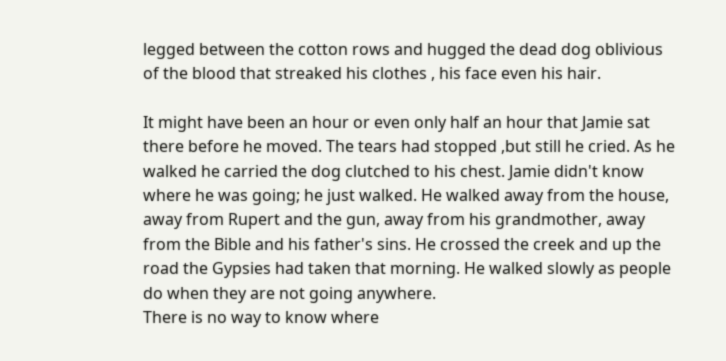legged between the cotton rows and hugged the dead dog oblivious of the blood that streaked his clothes , his face even his hair.

It might have been an hour or even only half an hour that Jamie sat there before he moved. The tears had stopped ,but still he cried. As he walked he carried the dog clutched to his chest. Jamie didn't know where he was going; he just walked. He walked away from the house, away from Rupert and the gun, away from his grandmother, away from the Bible and his father's sins. He crossed the creek and up the road the Gypsies had taken that morning. He walked slowly as people do when they are not going anywhere.
There is no way to know where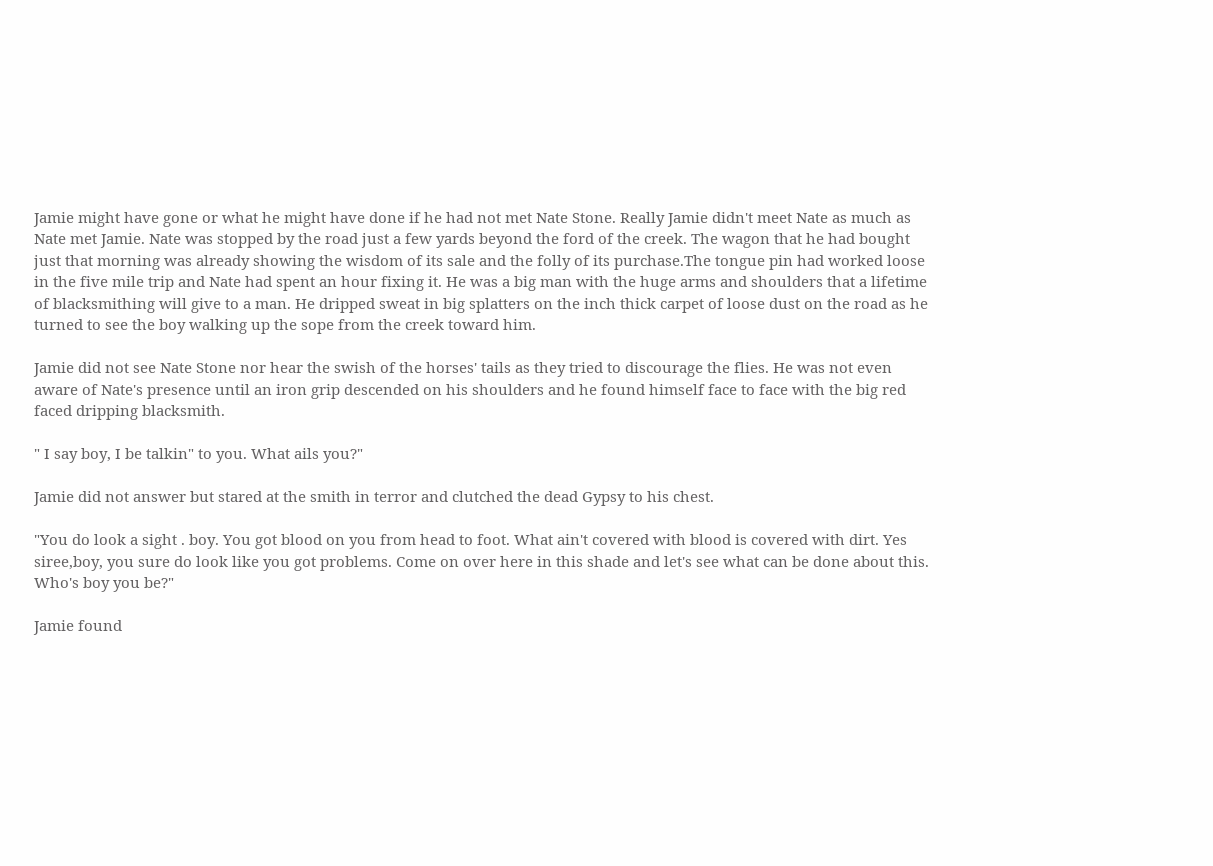Jamie might have gone or what he might have done if he had not met Nate Stone. Really Jamie didn't meet Nate as much as Nate met Jamie. Nate was stopped by the road just a few yards beyond the ford of the creek. The wagon that he had bought just that morning was already showing the wisdom of its sale and the folly of its purchase.The tongue pin had worked loose in the five mile trip and Nate had spent an hour fixing it. He was a big man with the huge arms and shoulders that a lifetime of blacksmithing will give to a man. He dripped sweat in big splatters on the inch thick carpet of loose dust on the road as he turned to see the boy walking up the sope from the creek toward him.

Jamie did not see Nate Stone nor hear the swish of the horses' tails as they tried to discourage the flies. He was not even aware of Nate's presence until an iron grip descended on his shoulders and he found himself face to face with the big red faced dripping blacksmith.

" I say boy, I be talkin" to you. What ails you?"

Jamie did not answer but stared at the smith in terror and clutched the dead Gypsy to his chest.

"You do look a sight . boy. You got blood on you from head to foot. What ain't covered with blood is covered with dirt. Yes siree,boy, you sure do look like you got problems. Come on over here in this shade and let's see what can be done about this. Who's boy you be?"

Jamie found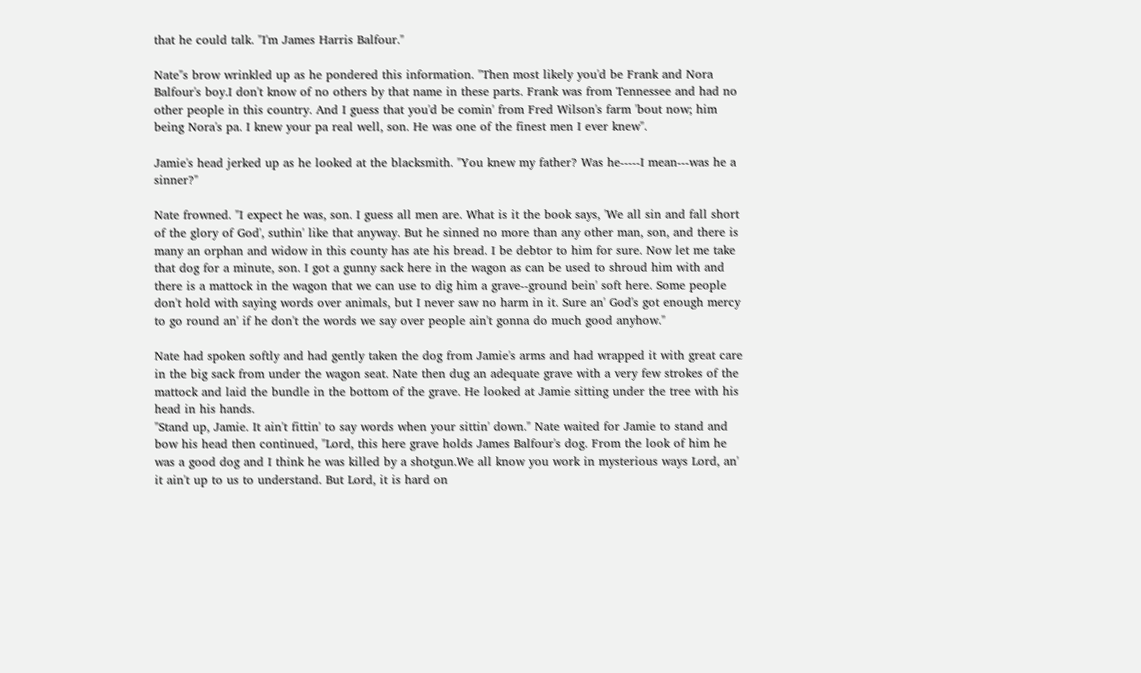that he could talk. "I'm James Harris Balfour."

Nate"s brow wrinkled up as he pondered this information. "Then most likely you'd be Frank and Nora Balfour's boy.I don't know of no others by that name in these parts. Frank was from Tennessee and had no other people in this country. And I guess that you'd be comin' from Fred Wilson's farm 'bout now; him being Nora's pa. I knew your pa real well, son. He was one of the finest men I ever knew".

Jamie's head jerked up as he looked at the blacksmith. "You knew my father? Was he-----I mean---was he a sinner?"

Nate frowned. "I expect he was, son. I guess all men are. What is it the book says, 'We all sin and fall short of the glory of God', suthin' like that anyway. But he sinned no more than any other man, son, and there is many an orphan and widow in this county has ate his bread. I be debtor to him for sure. Now let me take that dog for a minute, son. I got a gunny sack here in the wagon as can be used to shroud him with and there is a mattock in the wagon that we can use to dig him a grave--ground bein' soft here. Some people don't hold with saying words over animals, but I never saw no harm in it. Sure an' God's got enough mercy to go round an' if he don't the words we say over people ain't gonna do much good anyhow."

Nate had spoken softly and had gently taken the dog from Jamie's arms and had wrapped it with great care in the big sack from under the wagon seat. Nate then dug an adequate grave with a very few strokes of the mattock and laid the bundle in the bottom of the grave. He looked at Jamie sitting under the tree with his head in his hands.
"Stand up, Jamie. It ain't fittin' to say words when your sittin' down." Nate waited for Jamie to stand and bow his head then continued, "Lord, this here grave holds James Balfour's dog. From the look of him he was a good dog and I think he was killed by a shotgun.We all know you work in mysterious ways Lord, an' it ain't up to us to understand. But Lord, it is hard on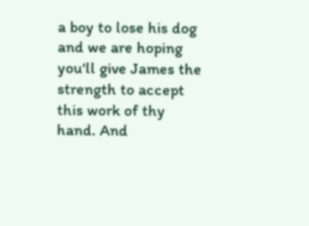a boy to lose his dog and we are hoping you'll give James the strength to accept this work of thy hand. And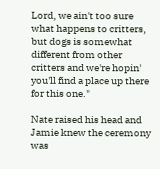Lord, we ain't too sure what happens to critters, but dogs is somewhat different from other critters and we're hopin' you'll find a place up there for this one."

Nate raised his head and Jamie knew the ceremony was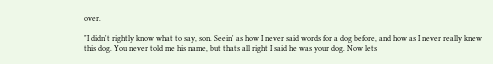over.

"I didn't rightly know what to say, son. Seein' as how I never said words for a dog before, and how as I never really knew this dog. You never told me his name, but thats all right I said he was your dog. Now lets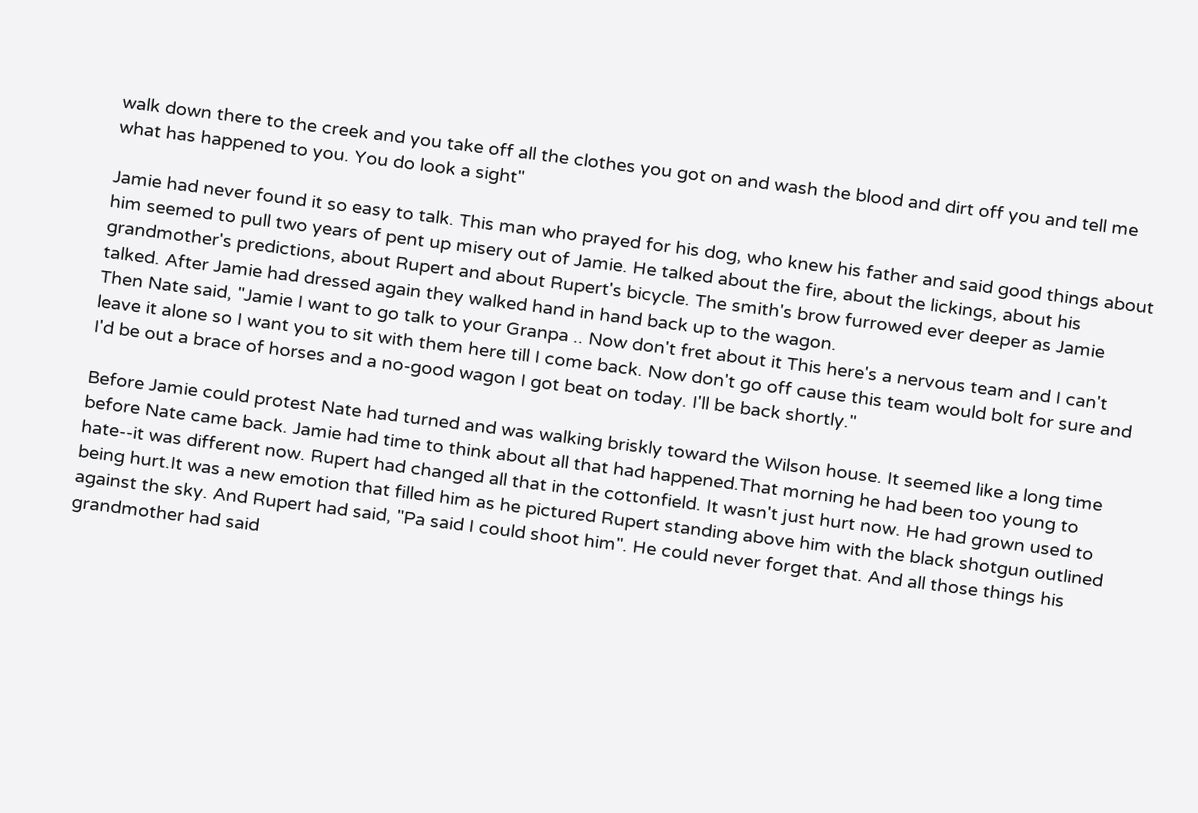walk down there to the creek and you take off all the clothes you got on and wash the blood and dirt off you and tell me what has happened to you. You do look a sight"

Jamie had never found it so easy to talk. This man who prayed for his dog, who knew his father and said good things about him seemed to pull two years of pent up misery out of Jamie. He talked about the fire, about the lickings, about his grandmother's predictions, about Rupert and about Rupert's bicycle. The smith's brow furrowed ever deeper as Jamie talked. After Jamie had dressed again they walked hand in hand back up to the wagon.
Then Nate said, "Jamie I want to go talk to your Granpa .. Now don't fret about it This here's a nervous team and I can't leave it alone so I want you to sit with them here till I come back. Now don't go off cause this team would bolt for sure and I'd be out a brace of horses and a no-good wagon I got beat on today. I'll be back shortly."

Before Jamie could protest Nate had turned and was walking briskly toward the Wilson house. It seemed like a long time before Nate came back. Jamie had time to think about all that had happened.That morning he had been too young to hate--it was different now. Rupert had changed all that in the cottonfield. It wasn't just hurt now. He had grown used to being hurt.It was a new emotion that filled him as he pictured Rupert standing above him with the black shotgun outlined against the sky. And Rupert had said, "Pa said I could shoot him". He could never forget that. And all those things his grandmother had said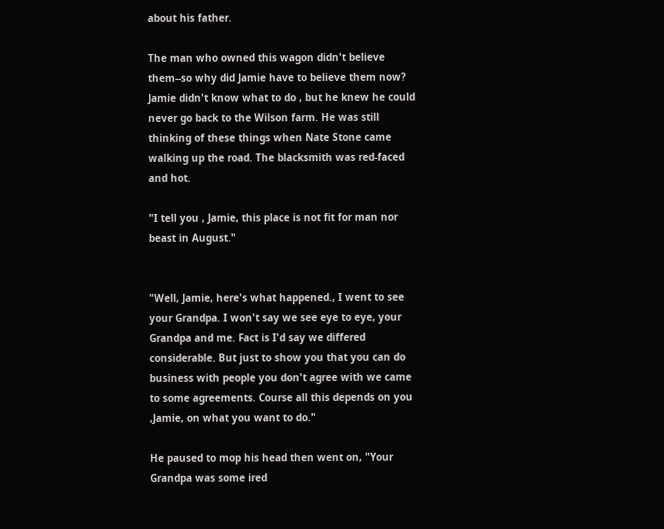about his father.

The man who owned this wagon didn't believe them--so why did Jamie have to believe them now? Jamie didn't know what to do , but he knew he could never go back to the Wilson farm. He was still thinking of these things when Nate Stone came walking up the road. The blacksmith was red-faced and hot.

"I tell you , Jamie, this place is not fit for man nor beast in August."


"Well, Jamie, here's what happened., I went to see your Grandpa. I won't say we see eye to eye, your Grandpa and me. Fact is I'd say we differed considerable. But just to show you that you can do business with people you don't agree with we came to some agreements. Course all this depends on you ,Jamie, on what you want to do."

He paused to mop his head then went on, "Your Grandpa was some ired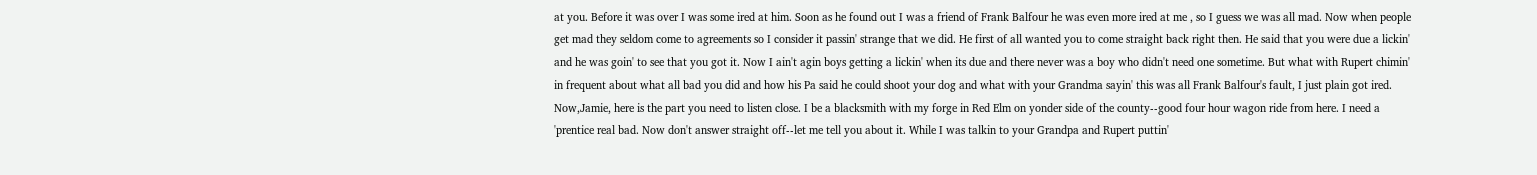at you. Before it was over I was some ired at him. Soon as he found out I was a friend of Frank Balfour he was even more ired at me , so I guess we was all mad. Now when people get mad they seldom come to agreements so I consider it passin' strange that we did. He first of all wanted you to come straight back right then. He said that you were due a lickin' and he was goin' to see that you got it. Now I ain't agin boys getting a lickin' when its due and there never was a boy who didn't need one sometime. But what with Rupert chimin' in frequent about what all bad you did and how his Pa said he could shoot your dog and what with your Grandma sayin' this was all Frank Balfour's fault, I just plain got ired. Now,Jamie, here is the part you need to listen close. I be a blacksmith with my forge in Red Elm on yonder side of the county--good four hour wagon ride from here. I need a 'prentice real bad. Now don't answer straight off--let me tell you about it. While I was talkin to your Grandpa and Rupert puttin'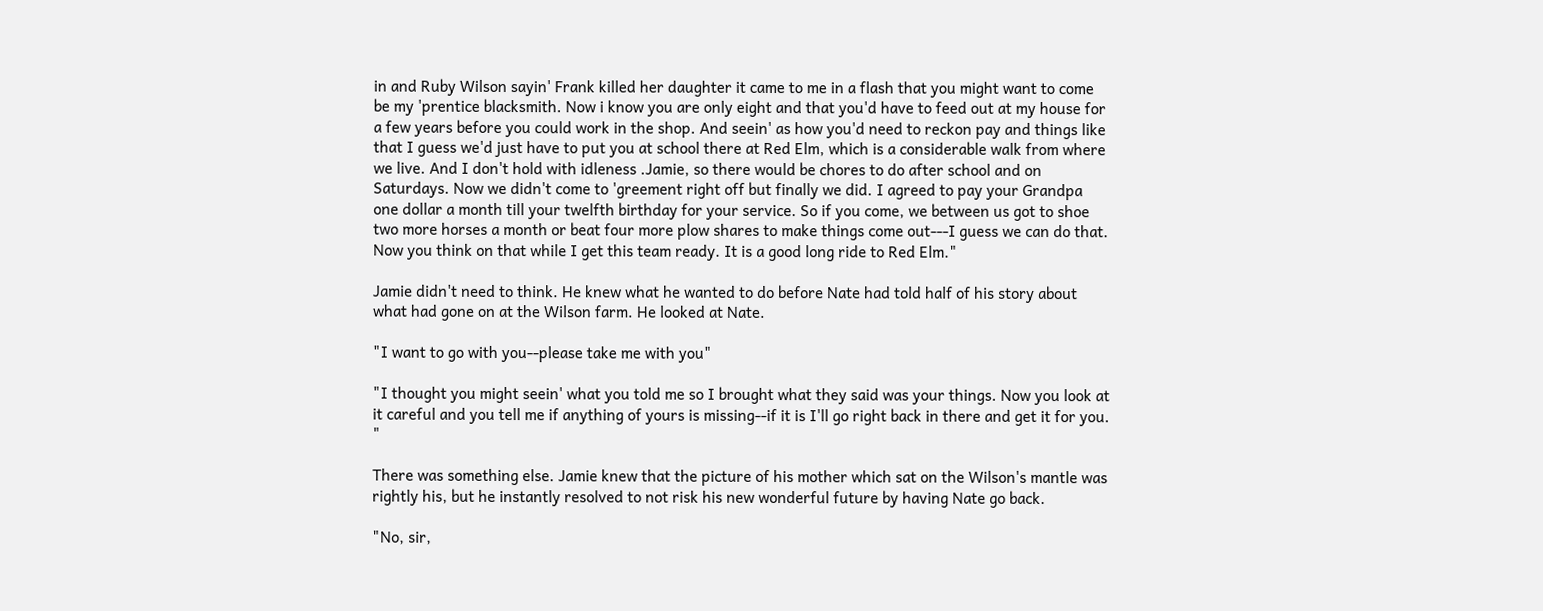in and Ruby Wilson sayin' Frank killed her daughter it came to me in a flash that you might want to come be my 'prentice blacksmith. Now i know you are only eight and that you'd have to feed out at my house for a few years before you could work in the shop. And seein' as how you'd need to reckon pay and things like that I guess we'd just have to put you at school there at Red Elm, which is a considerable walk from where we live. And I don't hold with idleness .Jamie, so there would be chores to do after school and on Saturdays. Now we didn't come to 'greement right off but finally we did. I agreed to pay your Grandpa one dollar a month till your twelfth birthday for your service. So if you come, we between us got to shoe two more horses a month or beat four more plow shares to make things come out---I guess we can do that. Now you think on that while I get this team ready. It is a good long ride to Red Elm."

Jamie didn't need to think. He knew what he wanted to do before Nate had told half of his story about what had gone on at the Wilson farm. He looked at Nate.

"I want to go with you--please take me with you"

"I thought you might seein' what you told me so I brought what they said was your things. Now you look at it careful and you tell me if anything of yours is missing--if it is I'll go right back in there and get it for you. "

There was something else. Jamie knew that the picture of his mother which sat on the Wilson's mantle was rightly his, but he instantly resolved to not risk his new wonderful future by having Nate go back.

"No, sir,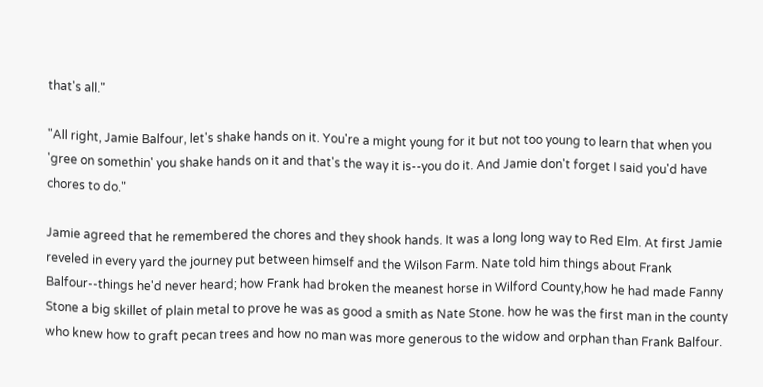that's all."

"All right, Jamie Balfour, let's shake hands on it. You're a might young for it but not too young to learn that when you 'gree on somethin' you shake hands on it and that's the way it is--you do it. And Jamie don't forget I said you'd have chores to do."

Jamie agreed that he remembered the chores and they shook hands. It was a long long way to Red Elm. At first Jamie reveled in every yard the journey put between himself and the Wilson Farm. Nate told him things about Frank Balfour--things he'd never heard; how Frank had broken the meanest horse in Wilford County,how he had made Fanny Stone a big skillet of plain metal to prove he was as good a smith as Nate Stone. how he was the first man in the county who knew how to graft pecan trees and how no man was more generous to the widow and orphan than Frank Balfour.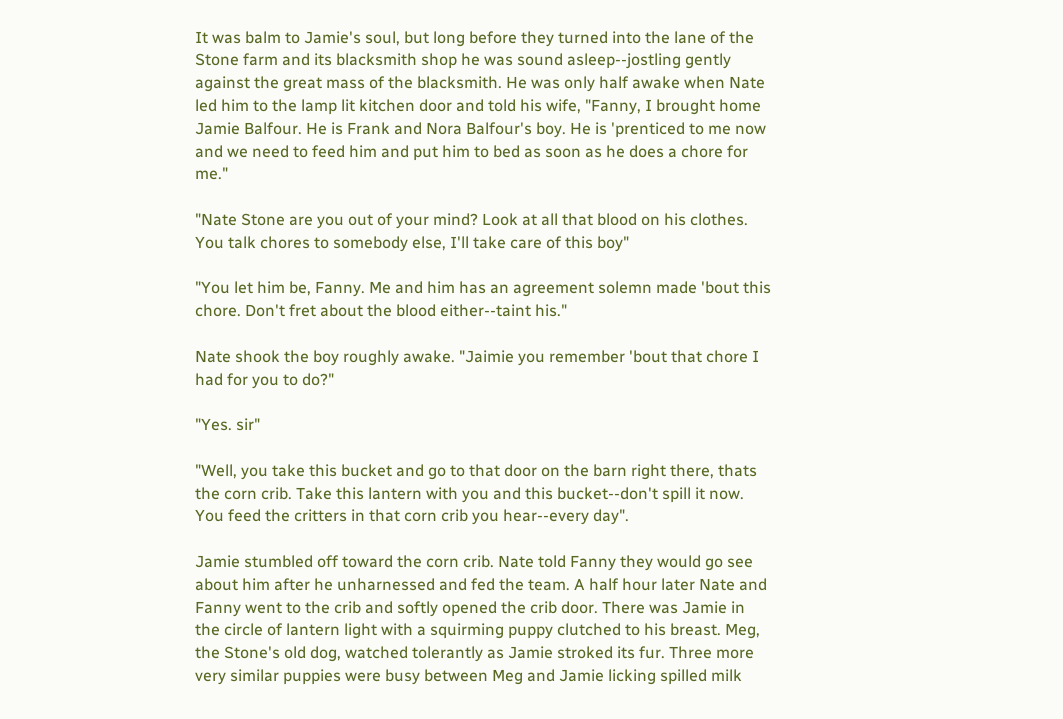It was balm to Jamie's soul, but long before they turned into the lane of the Stone farm and its blacksmith shop he was sound asleep--jostling gently against the great mass of the blacksmith. He was only half awake when Nate led him to the lamp lit kitchen door and told his wife, "Fanny, I brought home Jamie Balfour. He is Frank and Nora Balfour's boy. He is 'prenticed to me now and we need to feed him and put him to bed as soon as he does a chore for me."

"Nate Stone are you out of your mind? Look at all that blood on his clothes. You talk chores to somebody else, I'll take care of this boy"

"You let him be, Fanny. Me and him has an agreement solemn made 'bout this chore. Don't fret about the blood either--taint his."

Nate shook the boy roughly awake. "Jaimie you remember 'bout that chore I had for you to do?"

"Yes. sir"

"Well, you take this bucket and go to that door on the barn right there, thats the corn crib. Take this lantern with you and this bucket--don't spill it now. You feed the critters in that corn crib you hear--every day".

Jamie stumbled off toward the corn crib. Nate told Fanny they would go see about him after he unharnessed and fed the team. A half hour later Nate and Fanny went to the crib and softly opened the crib door. There was Jamie in the circle of lantern light with a squirming puppy clutched to his breast. Meg, the Stone's old dog, watched tolerantly as Jamie stroked its fur. Three more very similar puppies were busy between Meg and Jamie licking spilled milk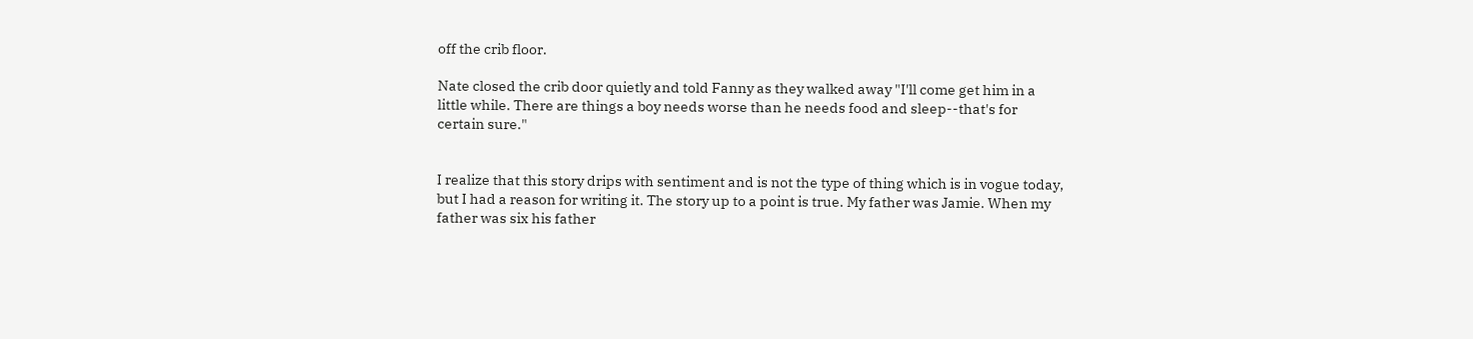off the crib floor.

Nate closed the crib door quietly and told Fanny as they walked away "I'll come get him in a little while. There are things a boy needs worse than he needs food and sleep--that's for certain sure."


I realize that this story drips with sentiment and is not the type of thing which is in vogue today, but I had a reason for writing it. The story up to a point is true. My father was Jamie. When my father was six his father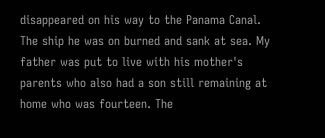disappeared on his way to the Panama Canal. The ship he was on burned and sank at sea. My father was put to live with his mother's parents who also had a son still remaining at home who was fourteen. The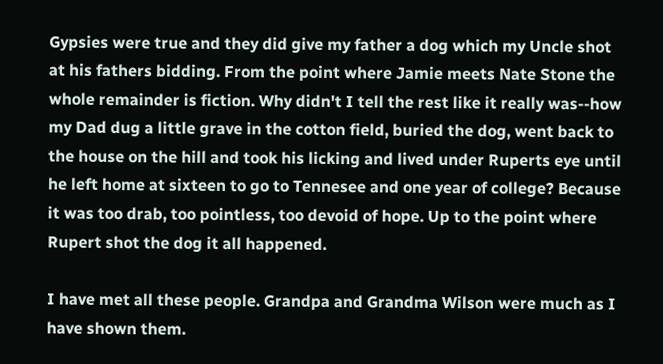Gypsies were true and they did give my father a dog which my Uncle shot at his fathers bidding. From the point where Jamie meets Nate Stone the whole remainder is fiction. Why didn't I tell the rest like it really was--how my Dad dug a little grave in the cotton field, buried the dog, went back to the house on the hill and took his licking and lived under Ruperts eye until he left home at sixteen to go to Tennesee and one year of college? Because it was too drab, too pointless, too devoid of hope. Up to the point where Rupert shot the dog it all happened.

I have met all these people. Grandpa and Grandma Wilson were much as I have shown them.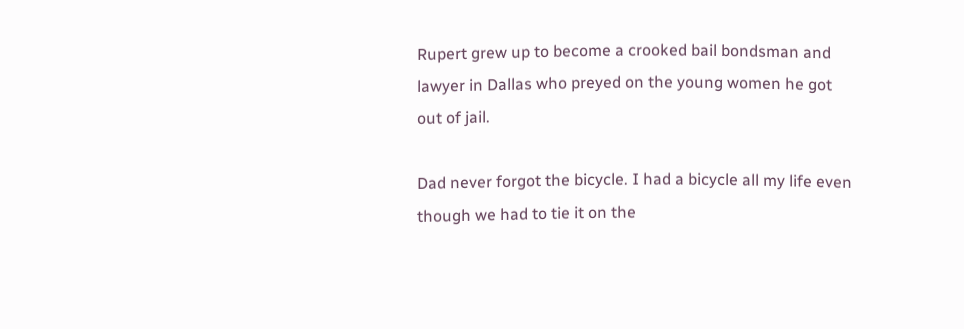Rupert grew up to become a crooked bail bondsman and lawyer in Dallas who preyed on the young women he got out of jail.

Dad never forgot the bicycle. I had a bicycle all my life even though we had to tie it on the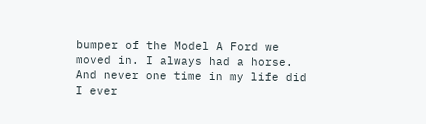bumper of the Model A Ford we moved in. I always had a horse. And never one time in my life did I ever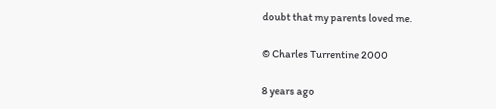doubt that my parents loved me.

© Charles Turrentine 2000

8 years ago